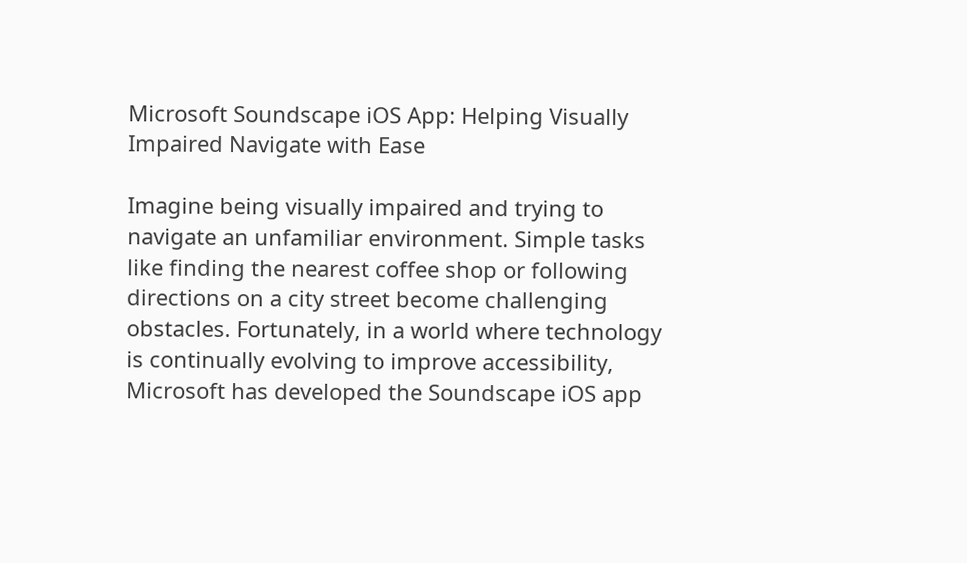Microsoft Soundscape iOS App: Helping Visually Impaired Navigate with Ease

Imagine being visually impaired and trying to navigate an unfamiliar environment. Simple tasks like finding the nearest coffee shop or following directions on a city street become challenging obstacles. Fortunately, in a world where technology is continually evolving to improve accessibility, Microsoft has developed the Soundscape iOS app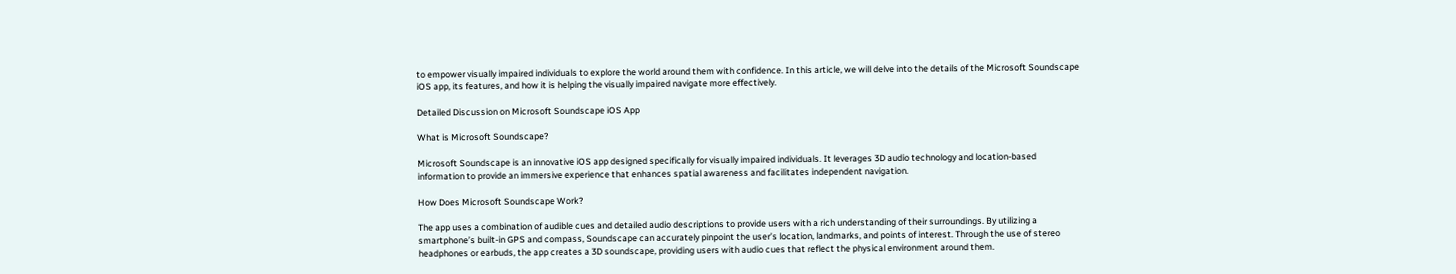to empower visually impaired individuals to explore the world around them with confidence. In this article, we will delve into the details of the Microsoft Soundscape iOS app, its features, and how it is helping the visually impaired navigate more effectively.

Detailed Discussion on Microsoft Soundscape iOS App

What is Microsoft Soundscape?

Microsoft Soundscape is an innovative iOS app designed specifically for visually impaired individuals. It leverages 3D audio technology and location-based information to provide an immersive experience that enhances spatial awareness and facilitates independent navigation.

How Does Microsoft Soundscape Work?

The app uses a combination of audible cues and detailed audio descriptions to provide users with a rich understanding of their surroundings. By utilizing a smartphone’s built-in GPS and compass, Soundscape can accurately pinpoint the user’s location, landmarks, and points of interest. Through the use of stereo headphones or earbuds, the app creates a 3D soundscape, providing users with audio cues that reflect the physical environment around them.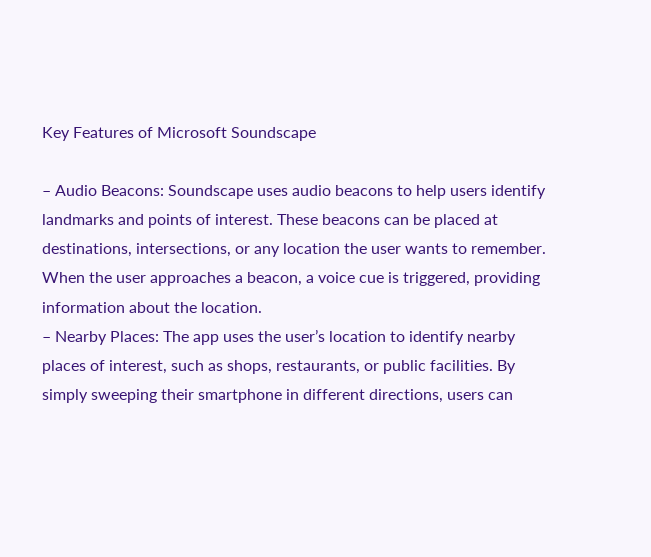Key Features of Microsoft Soundscape

– Audio Beacons: Soundscape uses audio beacons to help users identify landmarks and points of interest. These beacons can be placed at destinations, intersections, or any location the user wants to remember. When the user approaches a beacon, a voice cue is triggered, providing information about the location.
– Nearby Places: The app uses the user’s location to identify nearby places of interest, such as shops, restaurants, or public facilities. By simply sweeping their smartphone in different directions, users can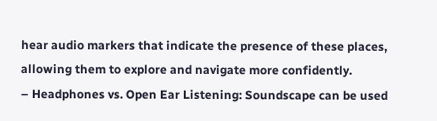hear audio markers that indicate the presence of these places, allowing them to explore and navigate more confidently.
– Headphones vs. Open Ear Listening: Soundscape can be used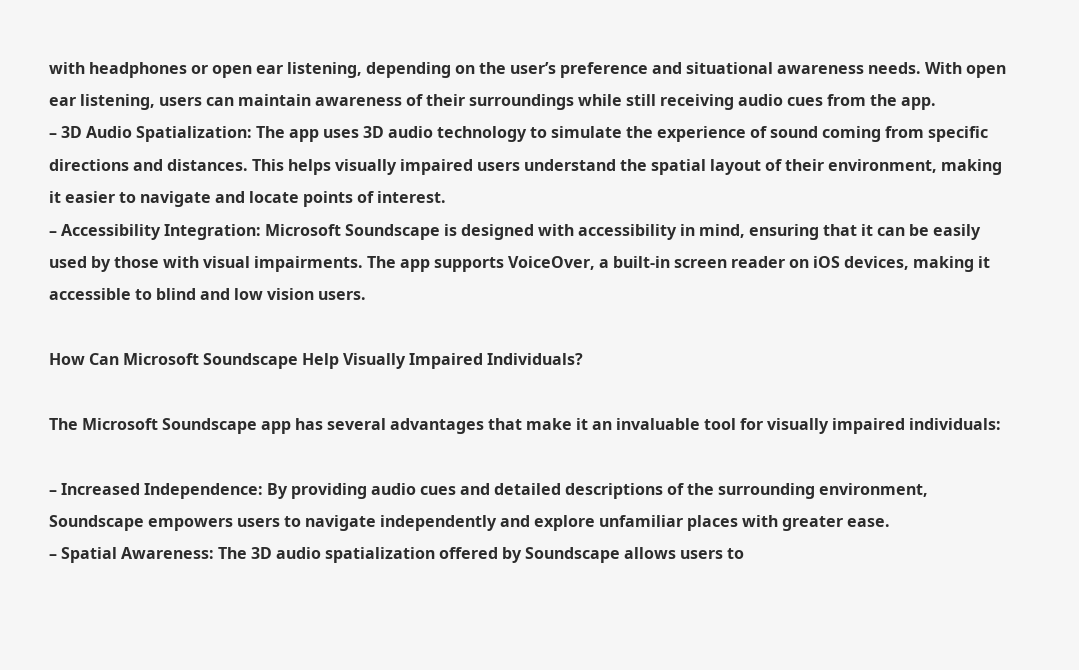with headphones or open ear listening, depending on the user’s preference and situational awareness needs. With open ear listening, users can maintain awareness of their surroundings while still receiving audio cues from the app.
– 3D Audio Spatialization: The app uses 3D audio technology to simulate the experience of sound coming from specific directions and distances. This helps visually impaired users understand the spatial layout of their environment, making it easier to navigate and locate points of interest.
– Accessibility Integration: Microsoft Soundscape is designed with accessibility in mind, ensuring that it can be easily used by those with visual impairments. The app supports VoiceOver, a built-in screen reader on iOS devices, making it accessible to blind and low vision users.

How Can Microsoft Soundscape Help Visually Impaired Individuals?

The Microsoft Soundscape app has several advantages that make it an invaluable tool for visually impaired individuals:

– Increased Independence: By providing audio cues and detailed descriptions of the surrounding environment, Soundscape empowers users to navigate independently and explore unfamiliar places with greater ease.
– Spatial Awareness: The 3D audio spatialization offered by Soundscape allows users to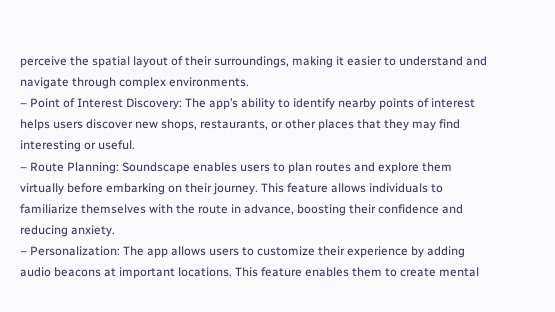perceive the spatial layout of their surroundings, making it easier to understand and navigate through complex environments.
– Point of Interest Discovery: The app’s ability to identify nearby points of interest helps users discover new shops, restaurants, or other places that they may find interesting or useful.
– Route Planning: Soundscape enables users to plan routes and explore them virtually before embarking on their journey. This feature allows individuals to familiarize themselves with the route in advance, boosting their confidence and reducing anxiety.
– Personalization: The app allows users to customize their experience by adding audio beacons at important locations. This feature enables them to create mental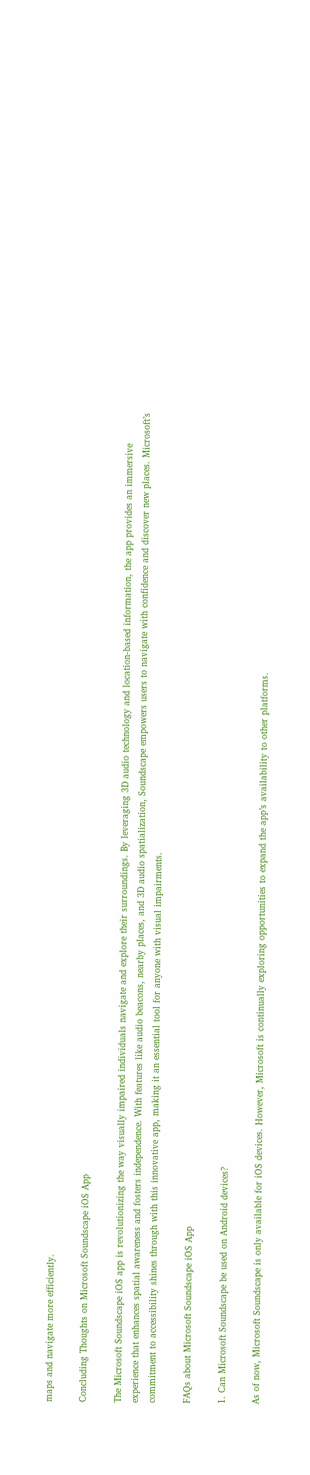maps and navigate more efficiently.

Concluding Thoughts on Microsoft Soundscape iOS App

The Microsoft Soundscape iOS app is revolutionizing the way visually impaired individuals navigate and explore their surroundings. By leveraging 3D audio technology and location-based information, the app provides an immersive experience that enhances spatial awareness and fosters independence. With features like audio beacons, nearby places, and 3D audio spatialization, Soundscape empowers users to navigate with confidence and discover new places. Microsoft’s commitment to accessibility shines through with this innovative app, making it an essential tool for anyone with visual impairments.

FAQs about Microsoft Soundscape iOS App

1. Can Microsoft Soundscape be used on Android devices?

As of now, Microsoft Soundscape is only available for iOS devices. However, Microsoft is continually exploring opportunities to expand the app’s availability to other platforms.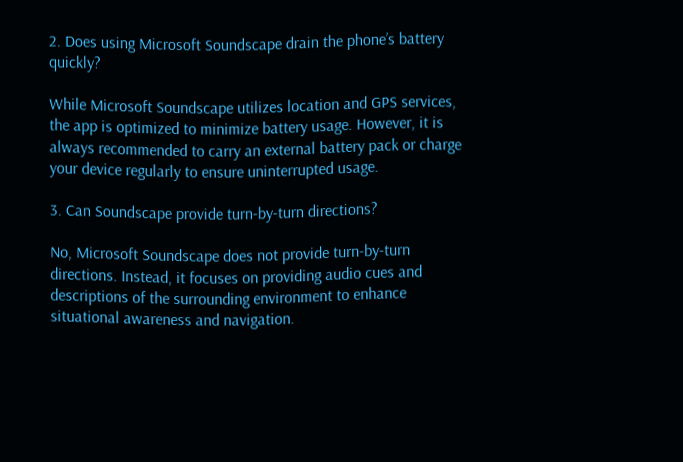2. Does using Microsoft Soundscape drain the phone’s battery quickly?

While Microsoft Soundscape utilizes location and GPS services, the app is optimized to minimize battery usage. However, it is always recommended to carry an external battery pack or charge your device regularly to ensure uninterrupted usage.

3. Can Soundscape provide turn-by-turn directions?

No, Microsoft Soundscape does not provide turn-by-turn directions. Instead, it focuses on providing audio cues and descriptions of the surrounding environment to enhance situational awareness and navigation.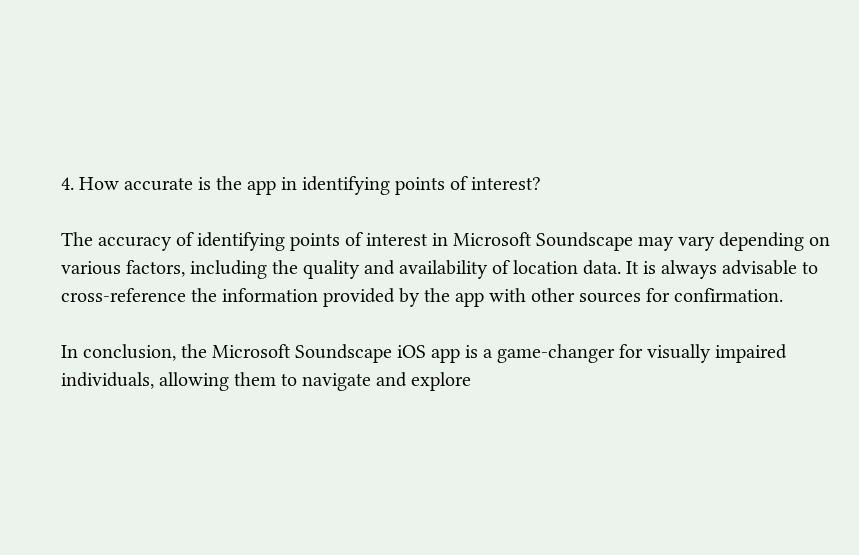4. How accurate is the app in identifying points of interest?

The accuracy of identifying points of interest in Microsoft Soundscape may vary depending on various factors, including the quality and availability of location data. It is always advisable to cross-reference the information provided by the app with other sources for confirmation.

In conclusion, the Microsoft Soundscape iOS app is a game-changer for visually impaired individuals, allowing them to navigate and explore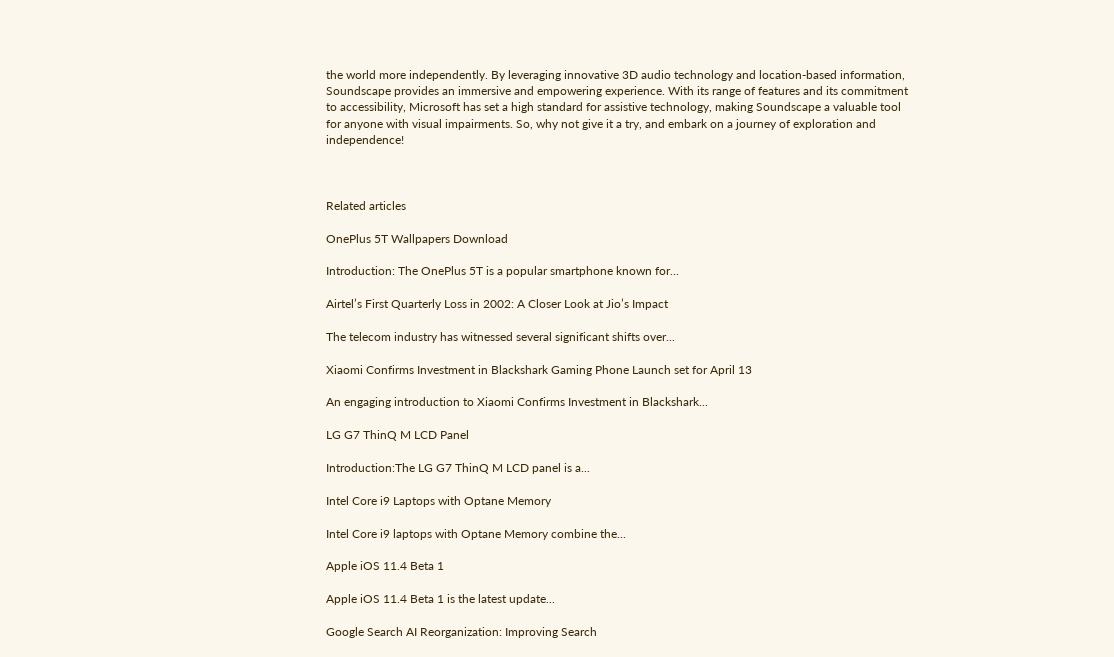the world more independently. By leveraging innovative 3D audio technology and location-based information, Soundscape provides an immersive and empowering experience. With its range of features and its commitment to accessibility, Microsoft has set a high standard for assistive technology, making Soundscape a valuable tool for anyone with visual impairments. So, why not give it a try, and embark on a journey of exploration and independence!



Related articles

OnePlus 5T Wallpapers Download

Introduction: The OnePlus 5T is a popular smartphone known for...

Airtel’s First Quarterly Loss in 2002: A Closer Look at Jio’s Impact

The telecom industry has witnessed several significant shifts over...

Xiaomi Confirms Investment in Blackshark Gaming Phone Launch set for April 13

An engaging introduction to Xiaomi Confirms Investment in Blackshark...

LG G7 ThinQ M LCD Panel

Introduction:The LG G7 ThinQ M LCD panel is a...

Intel Core i9 Laptops with Optane Memory

Intel Core i9 laptops with Optane Memory combine the...

Apple iOS 11.4 Beta 1

Apple iOS 11.4 Beta 1 is the latest update...

Google Search AI Reorganization: Improving Search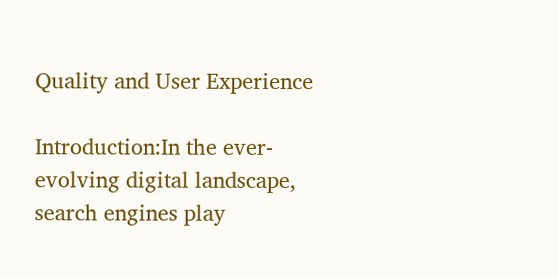Quality and User Experience

Introduction:In the ever-evolving digital landscape, search engines play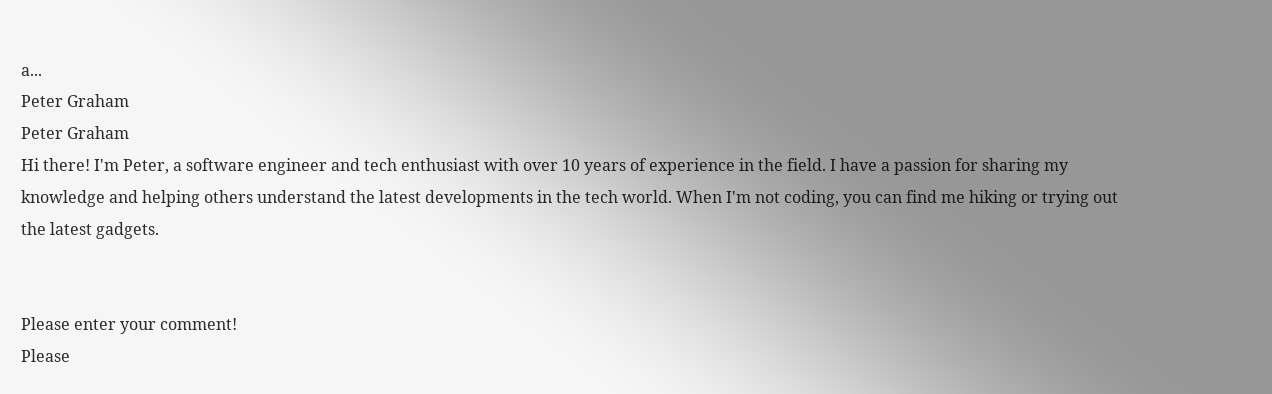a...
Peter Graham
Peter Graham
Hi there! I'm Peter, a software engineer and tech enthusiast with over 10 years of experience in the field. I have a passion for sharing my knowledge and helping others understand the latest developments in the tech world. When I'm not coding, you can find me hiking or trying out the latest gadgets.


Please enter your comment!
Please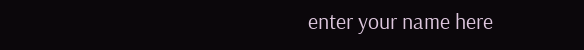enter your name here